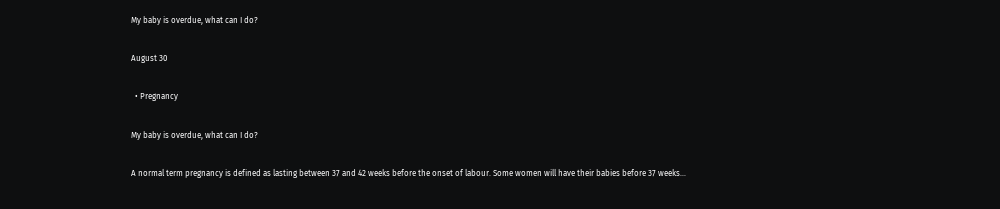My baby is overdue, what can I do?

August 30

  • Pregnancy

My baby is overdue, what can I do?

A normal term pregnancy is defined as lasting between 37 and 42 weeks before the onset of labour. Some women will have their babies before 37 weeks...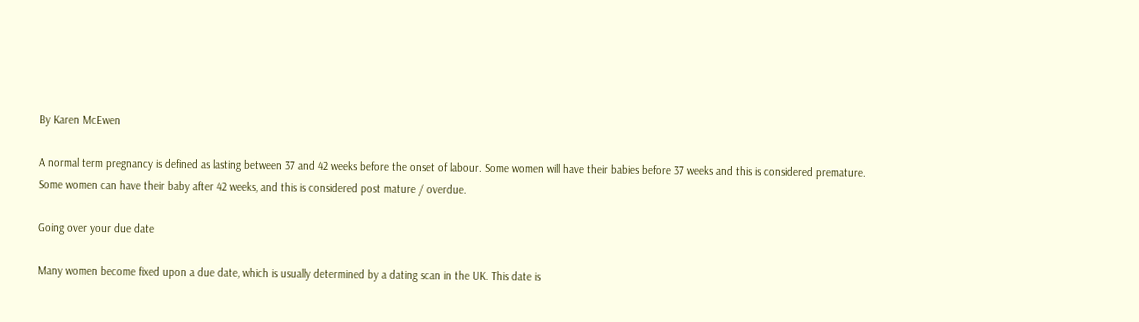By Karen McEwen

A normal term pregnancy is defined as lasting between 37 and 42 weeks before the onset of labour. Some women will have their babies before 37 weeks and this is considered premature. Some women can have their baby after 42 weeks, and this is considered post mature / overdue.

Going over your due date

Many women become fixed upon a due date, which is usually determined by a dating scan in the UK. This date is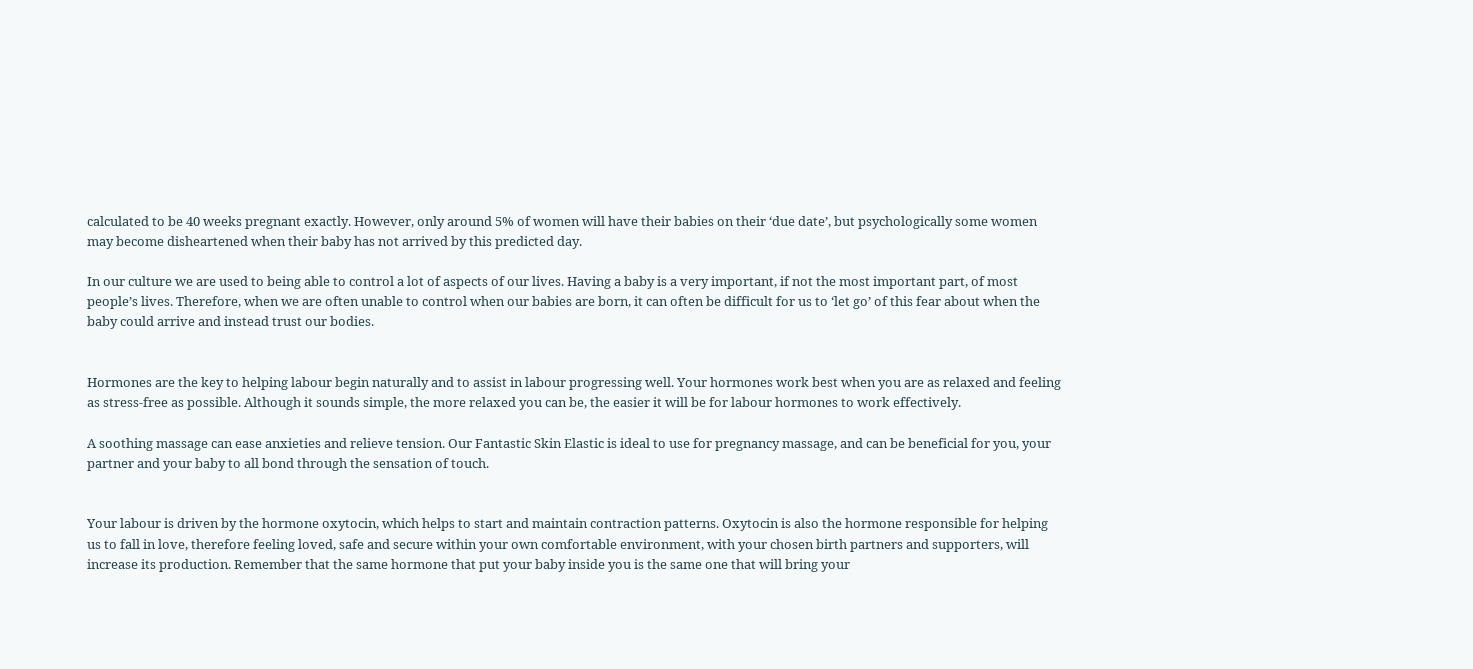calculated to be 40 weeks pregnant exactly. However, only around 5% of women will have their babies on their ‘due date’, but psychologically some women may become disheartened when their baby has not arrived by this predicted day.

In our culture we are used to being able to control a lot of aspects of our lives. Having a baby is a very important, if not the most important part, of most people’s lives. Therefore, when we are often unable to control when our babies are born, it can often be difficult for us to ‘let go’ of this fear about when the baby could arrive and instead trust our bodies.


Hormones are the key to helping labour begin naturally and to assist in labour progressing well. Your hormones work best when you are as relaxed and feeling as stress-free as possible. Although it sounds simple, the more relaxed you can be, the easier it will be for labour hormones to work effectively.

A soothing massage can ease anxieties and relieve tension. Our Fantastic Skin Elastic is ideal to use for pregnancy massage, and can be beneficial for you, your partner and your baby to all bond through the sensation of touch.


Your labour is driven by the hormone oxytocin, which helps to start and maintain contraction patterns. Oxytocin is also the hormone responsible for helping us to fall in love, therefore feeling loved, safe and secure within your own comfortable environment, with your chosen birth partners and supporters, will increase its production. Remember that the same hormone that put your baby inside you is the same one that will bring your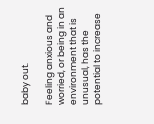baby out.

Feeling anxious and worried, or being in an environment that is unusual, has the potential to increase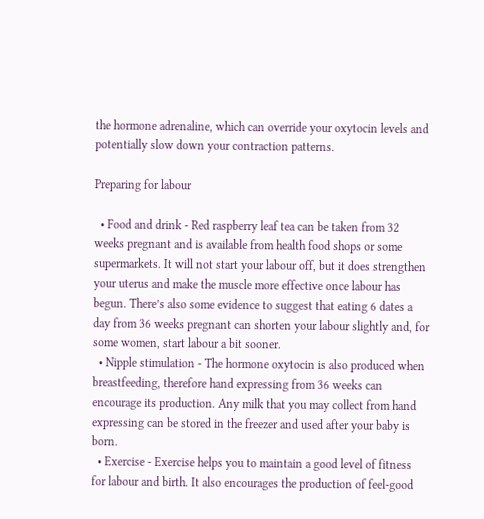the hormone adrenaline, which can override your oxytocin levels and potentially slow down your contraction patterns.

Preparing for labour

  • Food and drink - Red raspberry leaf tea can be taken from 32 weeks pregnant and is available from health food shops or some supermarkets. It will not start your labour off, but it does strengthen your uterus and make the muscle more effective once labour has begun. There’s also some evidence to suggest that eating 6 dates a day from 36 weeks pregnant can shorten your labour slightly and, for some women, start labour a bit sooner.
  • Nipple stimulation - The hormone oxytocin is also produced when breastfeeding, therefore hand expressing from 36 weeks can encourage its production. Any milk that you may collect from hand expressing can be stored in the freezer and used after your baby is born.
  • Exercise - Exercise helps you to maintain a good level of fitness for labour and birth. It also encourages the production of feel-good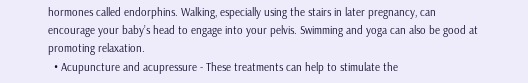hormones called endorphins. Walking, especially using the stairs in later pregnancy, can encourage your baby’s head to engage into your pelvis. Swimming and yoga can also be good at promoting relaxation.
  • Acupuncture and acupressure - These treatments can help to stimulate the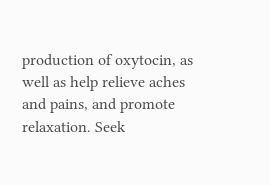production of oxytocin, as well as help relieve aches and pains, and promote relaxation. Seek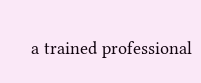a trained professional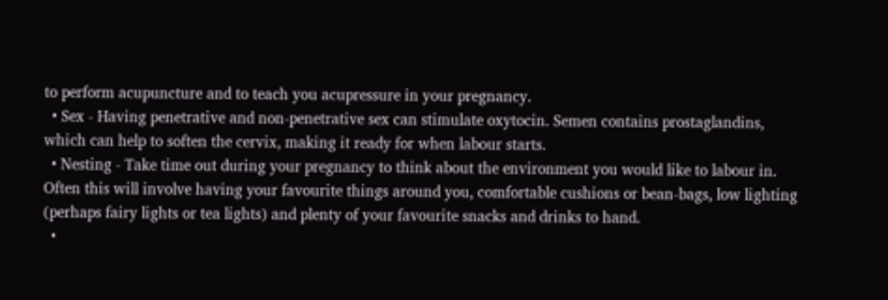to perform acupuncture and to teach you acupressure in your pregnancy.
  • Sex - Having penetrative and non-penetrative sex can stimulate oxytocin. Semen contains prostaglandins, which can help to soften the cervix, making it ready for when labour starts.
  • Nesting - Take time out during your pregnancy to think about the environment you would like to labour in. Often this will involve having your favourite things around you, comfortable cushions or bean-bags, low lighting (perhaps fairy lights or tea lights) and plenty of your favourite snacks and drinks to hand.
  •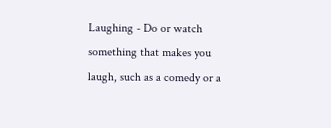Laughing - Do or watch something that makes you laugh, such as a comedy or a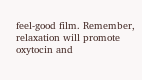feel-good film. Remember, relaxation will promote oxytocin and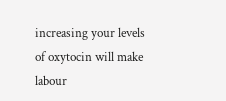increasing your levels of oxytocin will make labour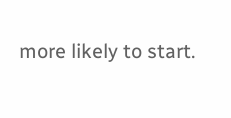more likely to start.